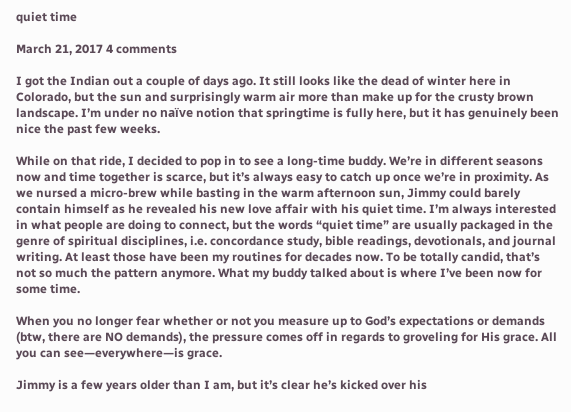quiet time

March 21, 2017 4 comments

I got the Indian out a couple of days ago. It still looks like the dead of winter here in Colorado, but the sun and surprisingly warm air more than make up for the crusty brown landscape. I’m under no naïve notion that springtime is fully here, but it has genuinely been nice the past few weeks.

While on that ride, I decided to pop in to see a long-time buddy. We’re in different seasons now and time together is scarce, but it’s always easy to catch up once we’re in proximity. As we nursed a micro-brew while basting in the warm afternoon sun, Jimmy could barely contain himself as he revealed his new love affair with his quiet time. I’m always interested in what people are doing to connect, but the words “quiet time” are usually packaged in the genre of spiritual disciplines, i.e. concordance study, bible readings, devotionals, and journal writing. At least those have been my routines for decades now. To be totally candid, that’s not so much the pattern anymore. What my buddy talked about is where I’ve been now for some time.

When you no longer fear whether or not you measure up to God’s expectations or demands (btw, there are NO demands), the pressure comes off in regards to groveling for His grace. All you can see—everywhere—is grace.

Jimmy is a few years older than I am, but it’s clear he’s kicked over his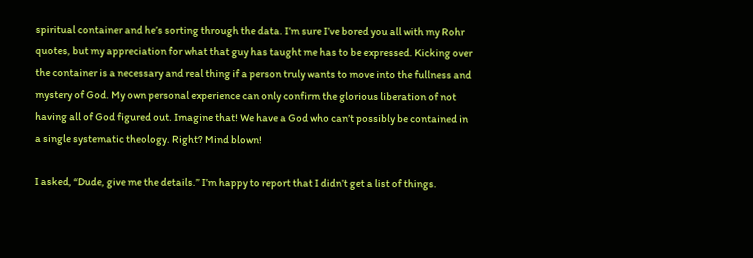spiritual container and he’s sorting through the data. I’m sure I’ve bored you all with my Rohr quotes, but my appreciation for what that guy has taught me has to be expressed. Kicking over the container is a necessary and real thing if a person truly wants to move into the fullness and mystery of God. My own personal experience can only confirm the glorious liberation of not having all of God figured out. Imagine that! We have a God who can’t possibly be contained in a single systematic theology. Right? Mind blown!

I asked, “Dude, give me the details.” I’m happy to report that I didn’t get a list of things.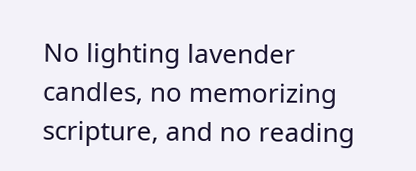No lighting lavender candles, no memorizing scripture, and no reading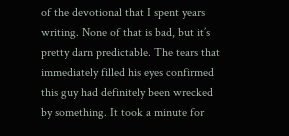of the devotional that I spent years writing. None of that is bad, but it’s pretty darn predictable. The tears that immediately filled his eyes confirmed this guy had definitely been wrecked by something. It took a minute for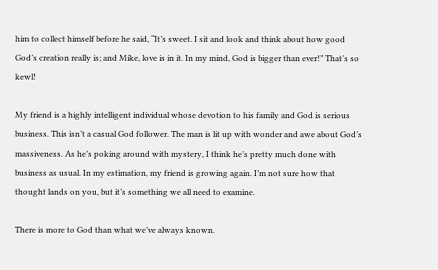him to collect himself before he said, “It’s sweet. I sit and look and think about how good God’s creation really is; and Mike, love is in it. In my mind, God is bigger than ever!” That’s so kewl!

My friend is a highly intelligent individual whose devotion to his family and God is serious business. This isn’t a casual God follower. The man is lit up with wonder and awe about God’s massiveness. As he’s poking around with mystery, I think he’s pretty much done with business as usual. In my estimation, my friend is growing again. I’m not sure how that thought lands on you, but it’s something we all need to examine.

There is more to God than what we’ve always known.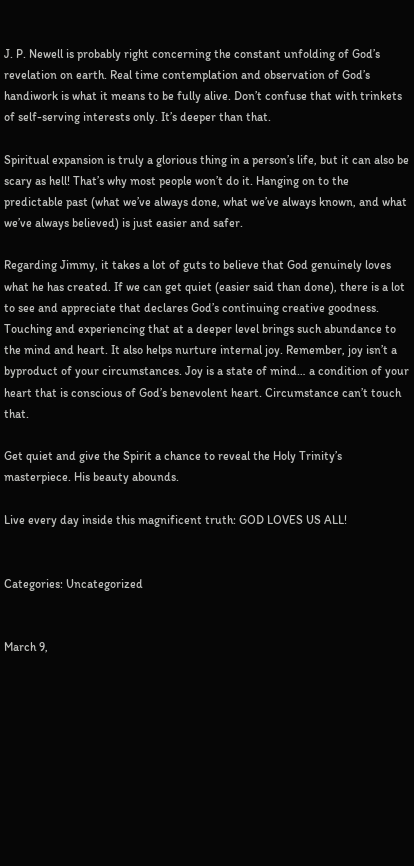J. P. Newell is probably right concerning the constant unfolding of God’s revelation on earth. Real time contemplation and observation of God’s handiwork is what it means to be fully alive. Don’t confuse that with trinkets of self-serving interests only. It’s deeper than that.

Spiritual expansion is truly a glorious thing in a person’s life, but it can also be scary as hell! That’s why most people won’t do it. Hanging on to the predictable past (what we’ve always done, what we’ve always known, and what we’ve always believed) is just easier and safer.

Regarding Jimmy, it takes a lot of guts to believe that God genuinely loves what he has created. If we can get quiet (easier said than done), there is a lot to see and appreciate that declares God’s continuing creative goodness. Touching and experiencing that at a deeper level brings such abundance to the mind and heart. It also helps nurture internal joy. Remember, joy isn’t a byproduct of your circumstances. Joy is a state of mind… a condition of your heart that is conscious of God’s benevolent heart. Circumstance can’t touch that.

Get quiet and give the Spirit a chance to reveal the Holy Trinity’s masterpiece. His beauty abounds.

Live every day inside this magnificent truth: GOD LOVES US ALL!


Categories: Uncategorized


March 9,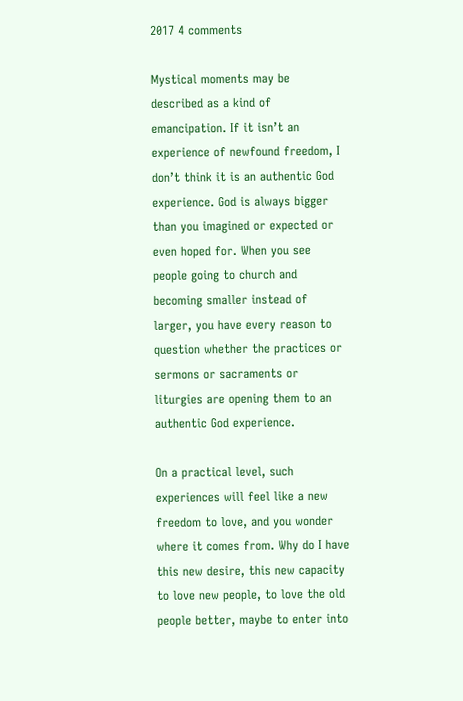2017 4 comments

Mystical moments may be described as a kind of emancipation. If it isn’t an experience of newfound freedom, I don’t think it is an authentic God experience. God is always bigger than you imagined or expected or even hoped for. When you see people going to church and becoming smaller instead of larger, you have every reason to question whether the practices or sermons or sacraments or liturgies are opening them to an authentic God experience.

On a practical level, such experiences will feel like a new freedom to love, and you wonder where it comes from. Why do I have this new desire, this new capacity to love new people, to love the old people better, maybe to enter into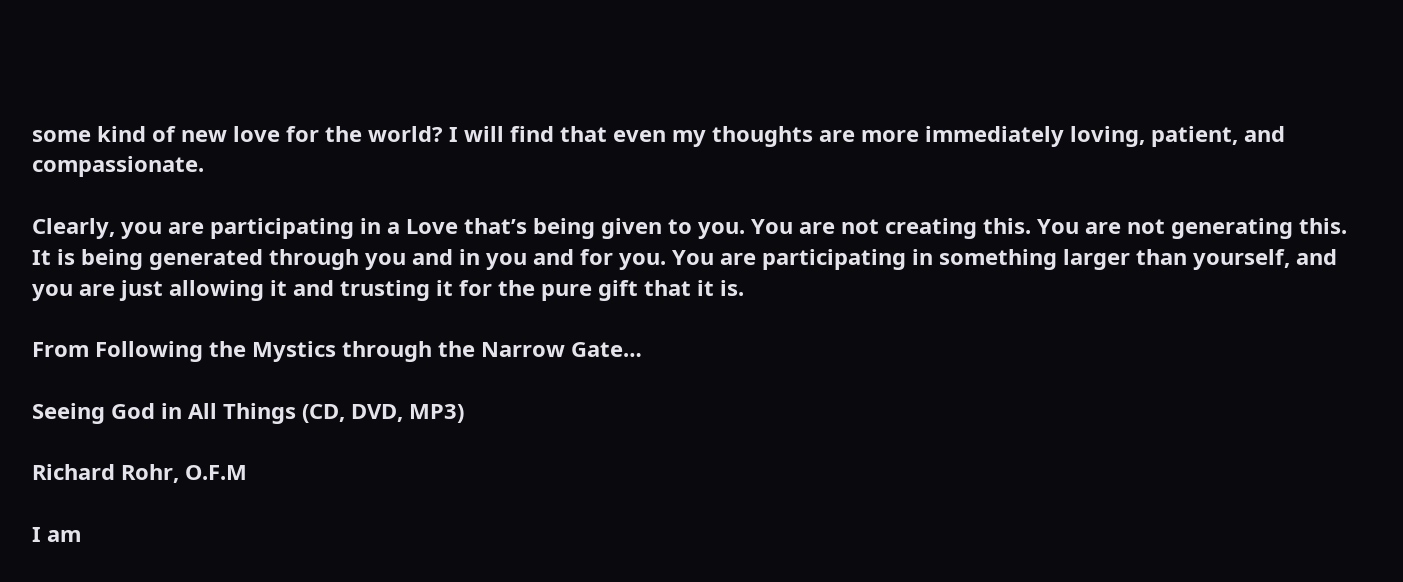some kind of new love for the world? I will find that even my thoughts are more immediately loving, patient, and compassionate.

Clearly, you are participating in a Love that’s being given to you. You are not creating this. You are not generating this. It is being generated through you and in you and for you. You are participating in something larger than yourself, and you are just allowing it and trusting it for the pure gift that it is.

From Following the Mystics through the Narrow Gate…

Seeing God in All Things (CD, DVD, MP3)

Richard Rohr, O.F.M

I am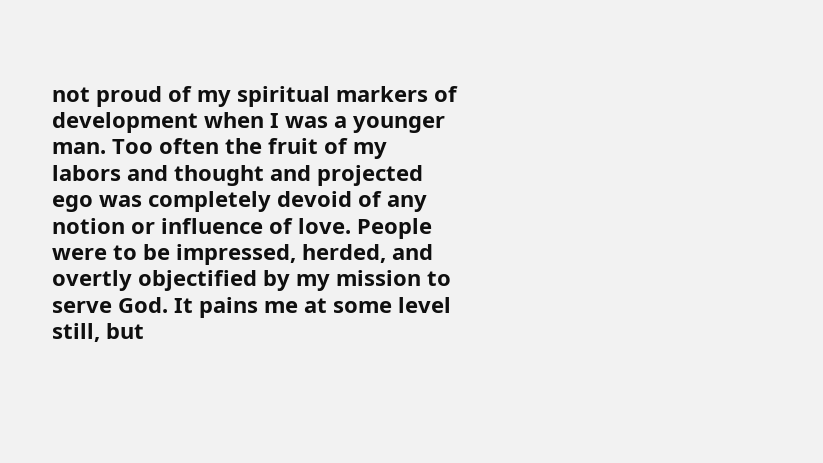not proud of my spiritual markers of development when I was a younger man. Too often the fruit of my labors and thought and projected ego was completely devoid of any notion or influence of love. People were to be impressed, herded, and overtly objectified by my mission to serve God. It pains me at some level still, but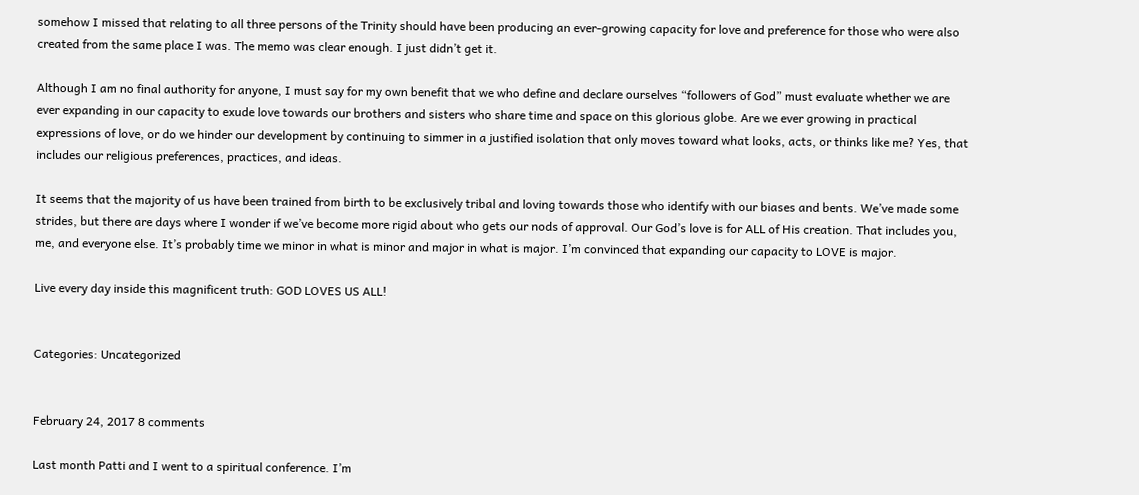somehow I missed that relating to all three persons of the Trinity should have been producing an ever-growing capacity for love and preference for those who were also created from the same place I was. The memo was clear enough. I just didn’t get it.

Although I am no final authority for anyone, I must say for my own benefit that we who define and declare ourselves “followers of God” must evaluate whether we are ever expanding in our capacity to exude love towards our brothers and sisters who share time and space on this glorious globe. Are we ever growing in practical expressions of love, or do we hinder our development by continuing to simmer in a justified isolation that only moves toward what looks, acts, or thinks like me? Yes, that includes our religious preferences, practices, and ideas.

It seems that the majority of us have been trained from birth to be exclusively tribal and loving towards those who identify with our biases and bents. We’ve made some strides, but there are days where I wonder if we’ve become more rigid about who gets our nods of approval. Our God’s love is for ALL of His creation. That includes you, me, and everyone else. It’s probably time we minor in what is minor and major in what is major. I’m convinced that expanding our capacity to LOVE is major.

Live every day inside this magnificent truth: GOD LOVES US ALL!


Categories: Uncategorized


February 24, 2017 8 comments

Last month Patti and I went to a spiritual conference. I’m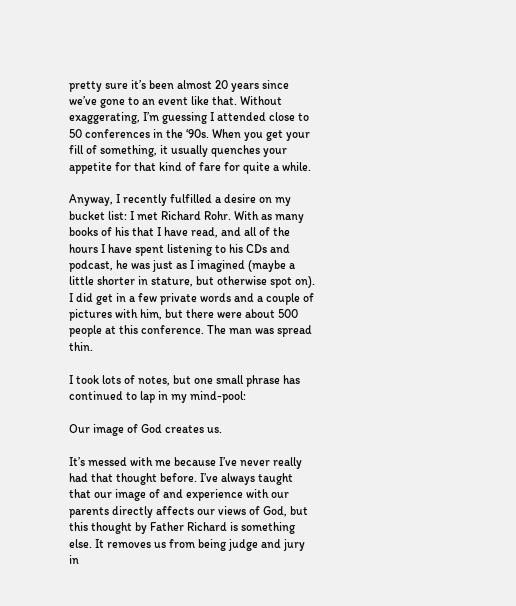pretty sure it’s been almost 20 years since we’ve gone to an event like that. Without exaggerating, I’m guessing I attended close to 50 conferences in the ‘90s. When you get your fill of something, it usually quenches your appetite for that kind of fare for quite a while.

Anyway, I recently fulfilled a desire on my bucket list: I met Richard Rohr. With as many books of his that I have read, and all of the hours I have spent listening to his CDs and podcast, he was just as I imagined (maybe a little shorter in stature, but otherwise spot on). I did get in a few private words and a couple of pictures with him, but there were about 500 people at this conference. The man was spread thin.

I took lots of notes, but one small phrase has continued to lap in my mind-pool:

Our image of God creates us.

It’s messed with me because I’ve never really had that thought before. I’ve always taught that our image of and experience with our parents directly affects our views of God, but this thought by Father Richard is something else. It removes us from being judge and jury in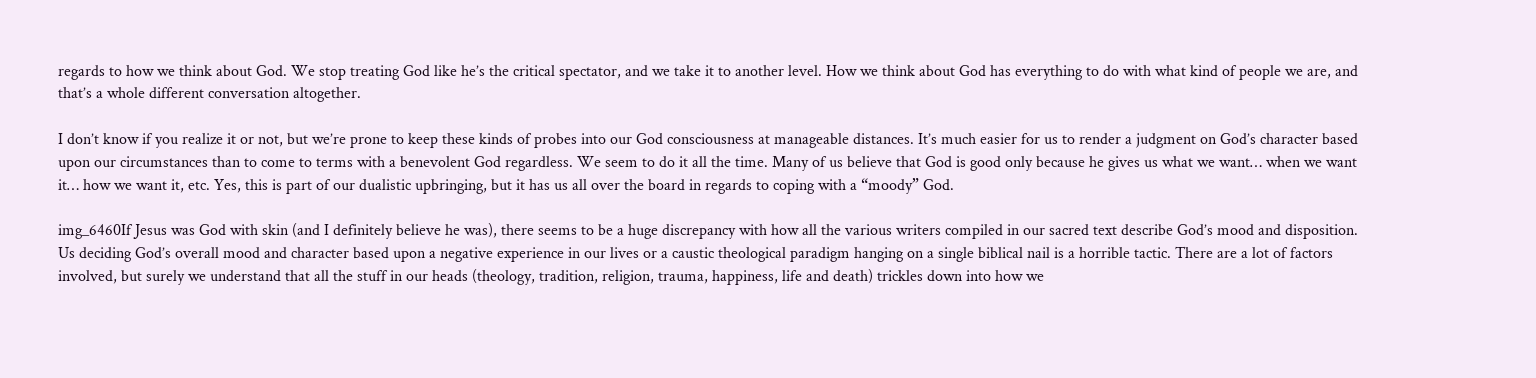regards to how we think about God. We stop treating God like he’s the critical spectator, and we take it to another level. How we think about God has everything to do with what kind of people we are, and that’s a whole different conversation altogether.

I don’t know if you realize it or not, but we’re prone to keep these kinds of probes into our God consciousness at manageable distances. It’s much easier for us to render a judgment on God’s character based upon our circumstances than to come to terms with a benevolent God regardless. We seem to do it all the time. Many of us believe that God is good only because he gives us what we want… when we want it… how we want it, etc. Yes, this is part of our dualistic upbringing, but it has us all over the board in regards to coping with a “moody” God.

img_6460If Jesus was God with skin (and I definitely believe he was), there seems to be a huge discrepancy with how all the various writers compiled in our sacred text describe God’s mood and disposition. Us deciding God’s overall mood and character based upon a negative experience in our lives or a caustic theological paradigm hanging on a single biblical nail is a horrible tactic. There are a lot of factors involved, but surely we understand that all the stuff in our heads (theology, tradition, religion, trauma, happiness, life and death) trickles down into how we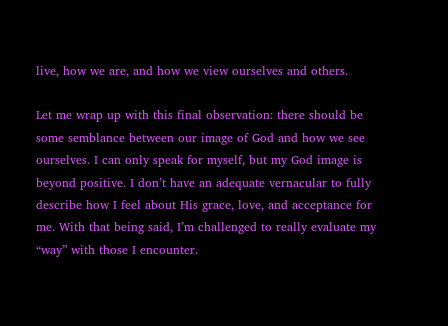live, how we are, and how we view ourselves and others.

Let me wrap up with this final observation: there should be some semblance between our image of God and how we see ourselves. I can only speak for myself, but my God image is beyond positive. I don’t have an adequate vernacular to fully describe how I feel about His grace, love, and acceptance for me. With that being said, I’m challenged to really evaluate my “way” with those I encounter.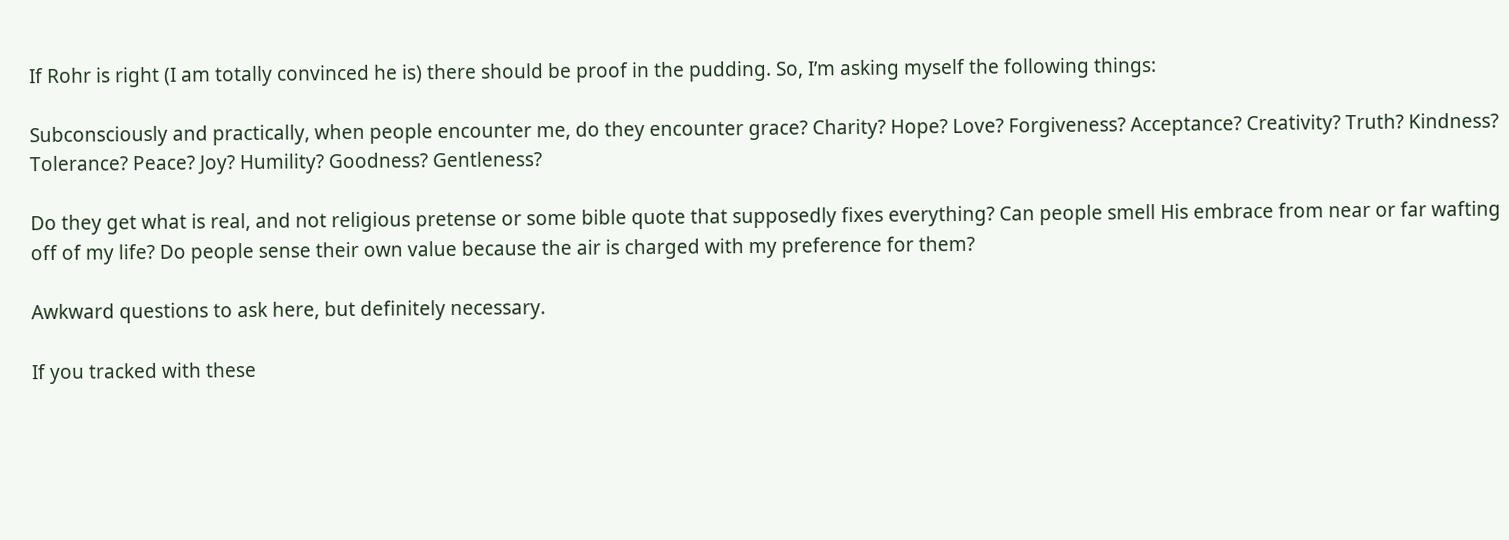If Rohr is right (I am totally convinced he is) there should be proof in the pudding. So, I’m asking myself the following things:

Subconsciously and practically, when people encounter me, do they encounter grace? Charity? Hope? Love? Forgiveness? Acceptance? Creativity? Truth? Kindness? Tolerance? Peace? Joy? Humility? Goodness? Gentleness?

Do they get what is real, and not religious pretense or some bible quote that supposedly fixes everything? Can people smell His embrace from near or far wafting off of my life? Do people sense their own value because the air is charged with my preference for them?

Awkward questions to ask here, but definitely necessary.

If you tracked with these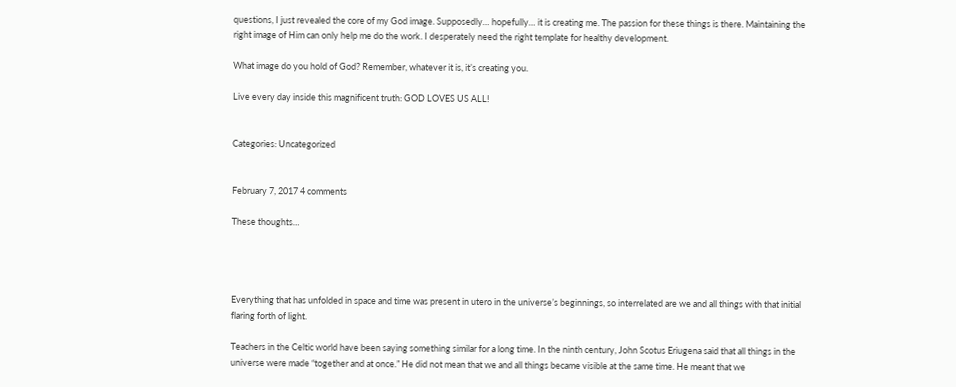questions, I just revealed the core of my God image. Supposedly… hopefully… it is creating me. The passion for these things is there. Maintaining the right image of Him can only help me do the work. I desperately need the right template for healthy development.

What image do you hold of God? Remember, whatever it is, it’s creating you.

Live every day inside this magnificent truth: GOD LOVES US ALL!


Categories: Uncategorized


February 7, 2017 4 comments

These thoughts…




Everything that has unfolded in space and time was present in utero in the universe’s beginnings, so interrelated are we and all things with that initial flaring forth of light.

Teachers in the Celtic world have been saying something similar for a long time. In the ninth century, John Scotus Eriugena said that all things in the universe were made “together and at once.” He did not mean that we and all things became visible at the same time. He meant that we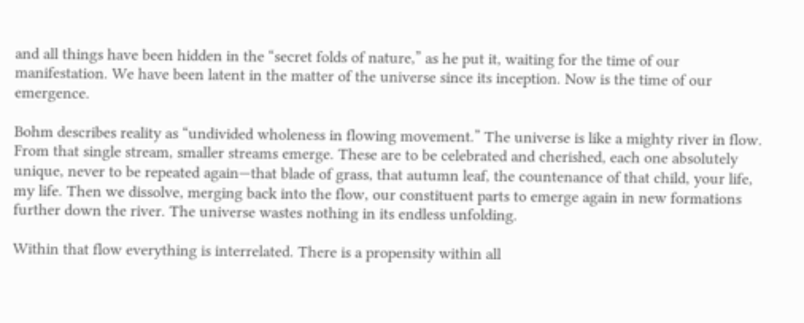and all things have been hidden in the “secret folds of nature,” as he put it, waiting for the time of our manifestation. We have been latent in the matter of the universe since its inception. Now is the time of our emergence.

Bohm describes reality as “undivided wholeness in flowing movement.” The universe is like a mighty river in flow. From that single stream, smaller streams emerge. These are to be celebrated and cherished, each one absolutely unique, never to be repeated again—that blade of grass, that autumn leaf, the countenance of that child, your life, my life. Then we dissolve, merging back into the flow, our constituent parts to emerge again in new formations further down the river. The universe wastes nothing in its endless unfolding.

Within that flow everything is interrelated. There is a propensity within all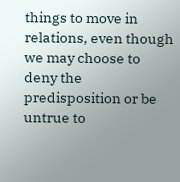things to move in relations, even though we may choose to deny the predisposition or be untrue to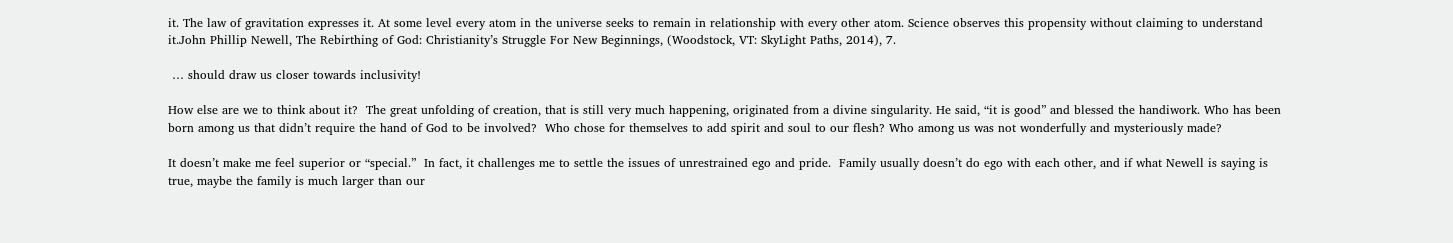it. The law of gravitation expresses it. At some level every atom in the universe seeks to remain in relationship with every other atom. Science observes this propensity without claiming to understand it.John Phillip Newell, The Rebirthing of God: Christianity’s Struggle For New Beginnings, (Woodstock, VT: SkyLight Paths, 2014), 7.

 … should draw us closer towards inclusivity!

How else are we to think about it?  The great unfolding of creation, that is still very much happening, originated from a divine singularity. He said, “it is good” and blessed the handiwork. Who has been born among us that didn’t require the hand of God to be involved?  Who chose for themselves to add spirit and soul to our flesh? Who among us was not wonderfully and mysteriously made?

It doesn’t make me feel superior or “special.”  In fact, it challenges me to settle the issues of unrestrained ego and pride.  Family usually doesn’t do ego with each other, and if what Newell is saying is true, maybe the family is much larger than our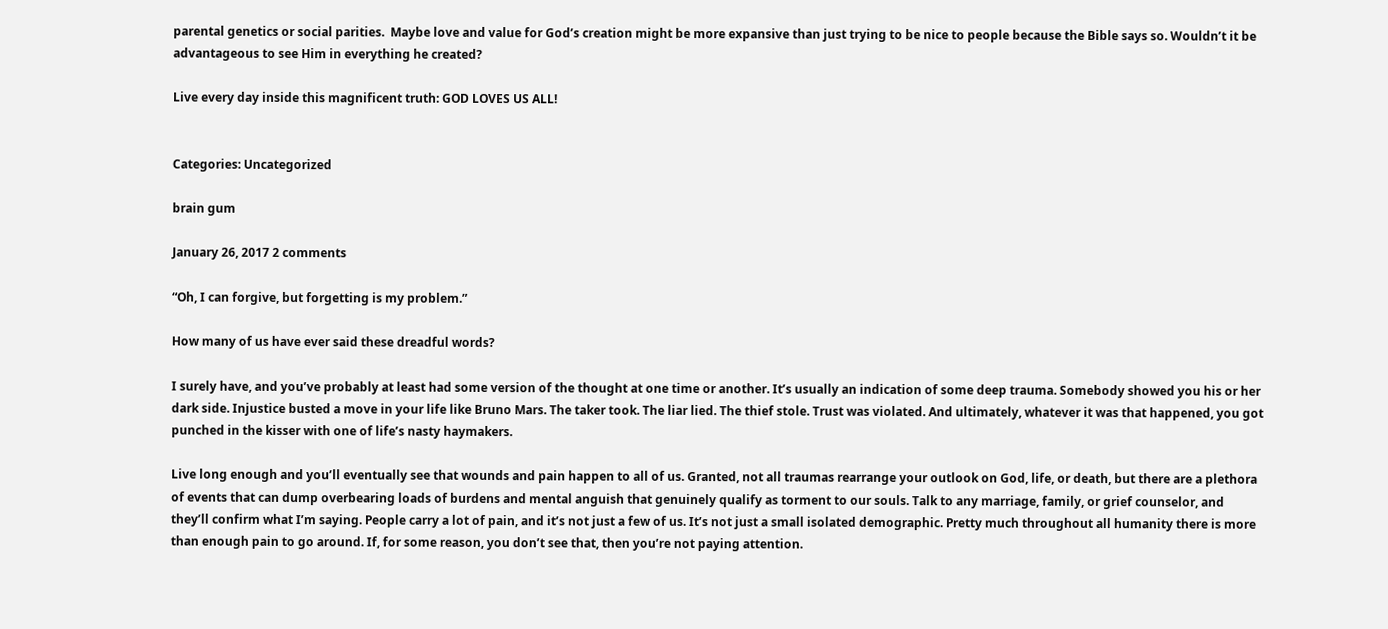parental genetics or social parities.  Maybe love and value for God’s creation might be more expansive than just trying to be nice to people because the Bible says so. Wouldn’t it be advantageous to see Him in everything he created?

Live every day inside this magnificent truth: GOD LOVES US ALL!


Categories: Uncategorized

brain gum

January 26, 2017 2 comments

“Oh, I can forgive, but forgetting is my problem.”

How many of us have ever said these dreadful words?

I surely have, and you’ve probably at least had some version of the thought at one time or another. It’s usually an indication of some deep trauma. Somebody showed you his or her dark side. Injustice busted a move in your life like Bruno Mars. The taker took. The liar lied. The thief stole. Trust was violated. And ultimately, whatever it was that happened, you got punched in the kisser with one of life’s nasty haymakers.

Live long enough and you’ll eventually see that wounds and pain happen to all of us. Granted, not all traumas rearrange your outlook on God, life, or death, but there are a plethora of events that can dump overbearing loads of burdens and mental anguish that genuinely qualify as torment to our souls. Talk to any marriage, family, or grief counselor, and they’ll confirm what I’m saying. People carry a lot of pain, and it’s not just a few of us. It’s not just a small isolated demographic. Pretty much throughout all humanity there is more than enough pain to go around. If, for some reason, you don’t see that, then you’re not paying attention.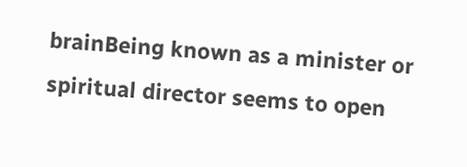brainBeing known as a minister or spiritual director seems to open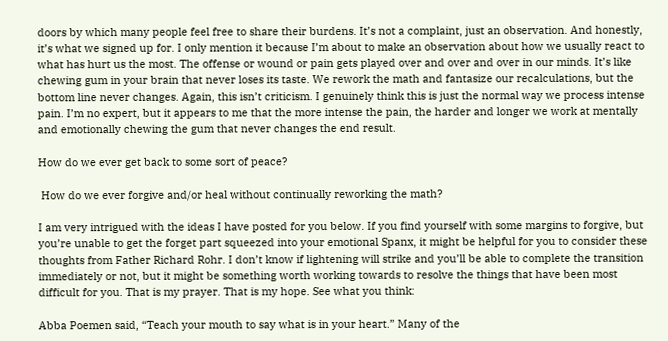doors by which many people feel free to share their burdens. It’s not a complaint, just an observation. And honestly, it’s what we signed up for. I only mention it because I’m about to make an observation about how we usually react to what has hurt us the most. The offense or wound or pain gets played over and over and over in our minds. It’s like chewing gum in your brain that never loses its taste. We rework the math and fantasize our recalculations, but the bottom line never changes. Again, this isn’t criticism. I genuinely think this is just the normal way we process intense pain. I’m no expert, but it appears to me that the more intense the pain, the harder and longer we work at mentally and emotionally chewing the gum that never changes the end result.

How do we ever get back to some sort of peace?

 How do we ever forgive and/or heal without continually reworking the math?

I am very intrigued with the ideas I have posted for you below. If you find yourself with some margins to forgive, but you’re unable to get the forget part squeezed into your emotional Spanx, it might be helpful for you to consider these thoughts from Father Richard Rohr. I don’t know if lightening will strike and you’ll be able to complete the transition immediately or not, but it might be something worth working towards to resolve the things that have been most difficult for you. That is my prayer. That is my hope. See what you think:

Abba Poemen said, “Teach your mouth to say what is in your heart.” Many of the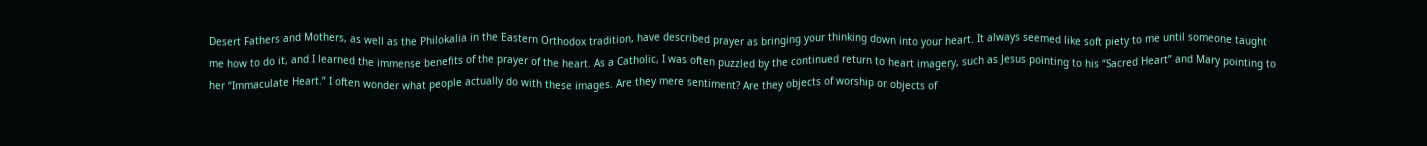Desert Fathers and Mothers, as well as the Philokalia in the Eastern Orthodox tradition, have described prayer as bringing your thinking down into your heart. It always seemed like soft piety to me until someone taught me how to do it, and I learned the immense benefits of the prayer of the heart. As a Catholic, I was often puzzled by the continued return to heart imagery, such as Jesus pointing to his “Sacred Heart” and Mary pointing to her “Immaculate Heart.” I often wonder what people actually do with these images. Are they mere sentiment? Are they objects of worship or objects of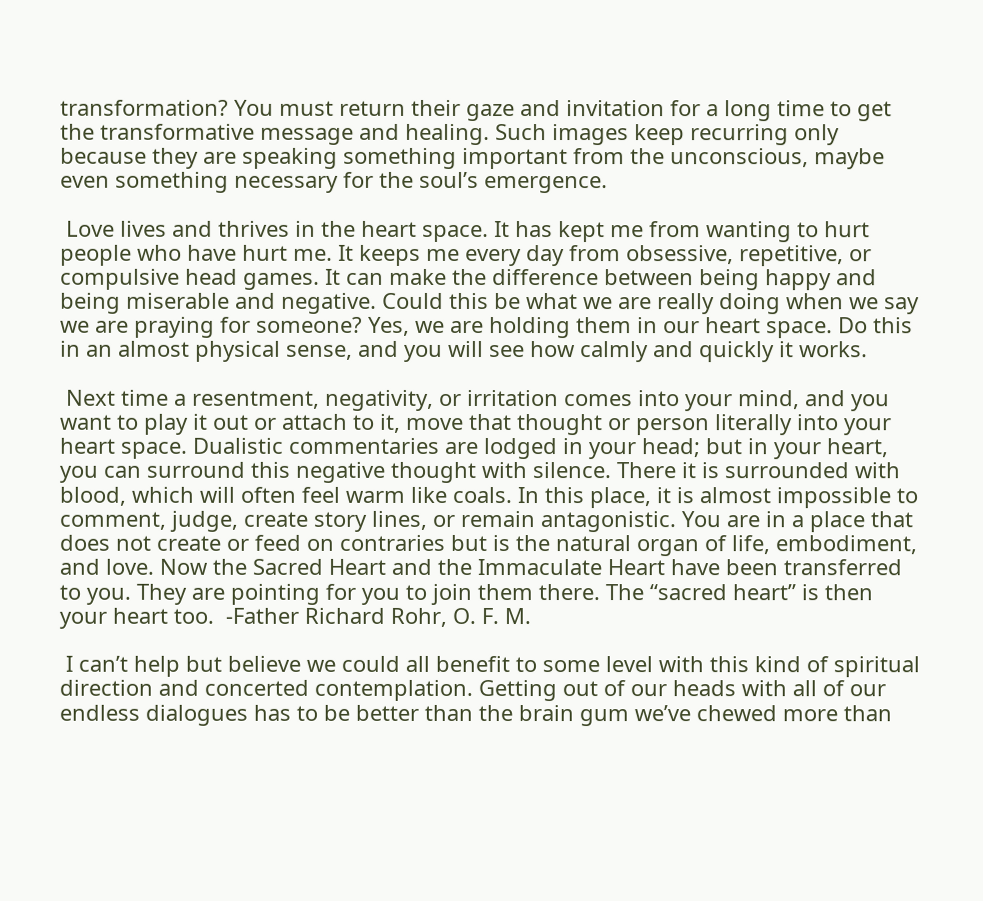transformation? You must return their gaze and invitation for a long time to get the transformative message and healing. Such images keep recurring only because they are speaking something important from the unconscious, maybe even something necessary for the soul’s emergence.

 Love lives and thrives in the heart space. It has kept me from wanting to hurt people who have hurt me. It keeps me every day from obsessive, repetitive, or compulsive head games. It can make the difference between being happy and being miserable and negative. Could this be what we are really doing when we say we are praying for someone? Yes, we are holding them in our heart space. Do this in an almost physical sense, and you will see how calmly and quickly it works.

 Next time a resentment, negativity, or irritation comes into your mind, and you want to play it out or attach to it, move that thought or person literally into your heart space. Dualistic commentaries are lodged in your head; but in your heart, you can surround this negative thought with silence. There it is surrounded with blood, which will often feel warm like coals. In this place, it is almost impossible to comment, judge, create story lines, or remain antagonistic. You are in a place that does not create or feed on contraries but is the natural organ of life, embodiment, and love. Now the Sacred Heart and the Immaculate Heart have been transferred to you. They are pointing for you to join them there. The “sacred heart” is then your heart too.  -Father Richard Rohr, O. F. M.

 I can’t help but believe we could all benefit to some level with this kind of spiritual direction and concerted contemplation. Getting out of our heads with all of our endless dialogues has to be better than the brain gum we’ve chewed more than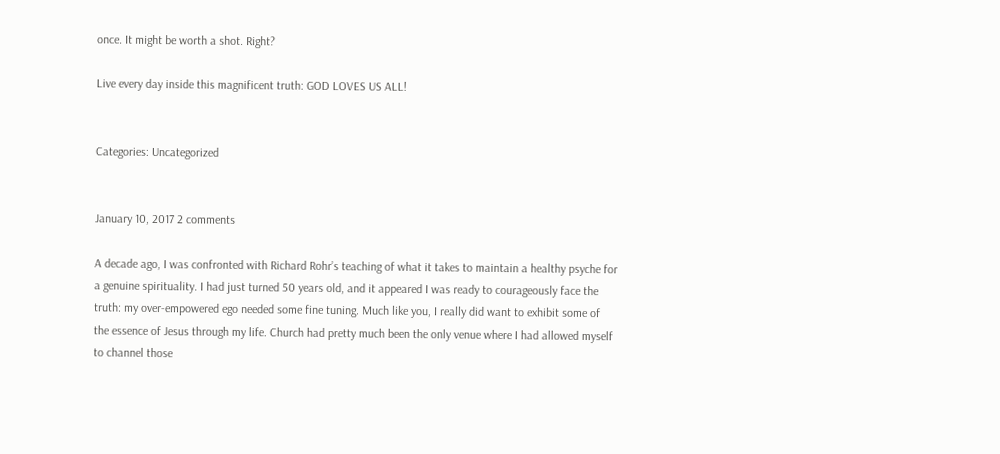once. It might be worth a shot. Right?

Live every day inside this magnificent truth: GOD LOVES US ALL!


Categories: Uncategorized


January 10, 2017 2 comments

A decade ago, I was confronted with Richard Rohr’s teaching of what it takes to maintain a healthy psyche for a genuine spirituality. I had just turned 50 years old, and it appeared I was ready to courageously face the truth: my over-empowered ego needed some fine tuning. Much like you, I really did want to exhibit some of the essence of Jesus through my life. Church had pretty much been the only venue where I had allowed myself to channel those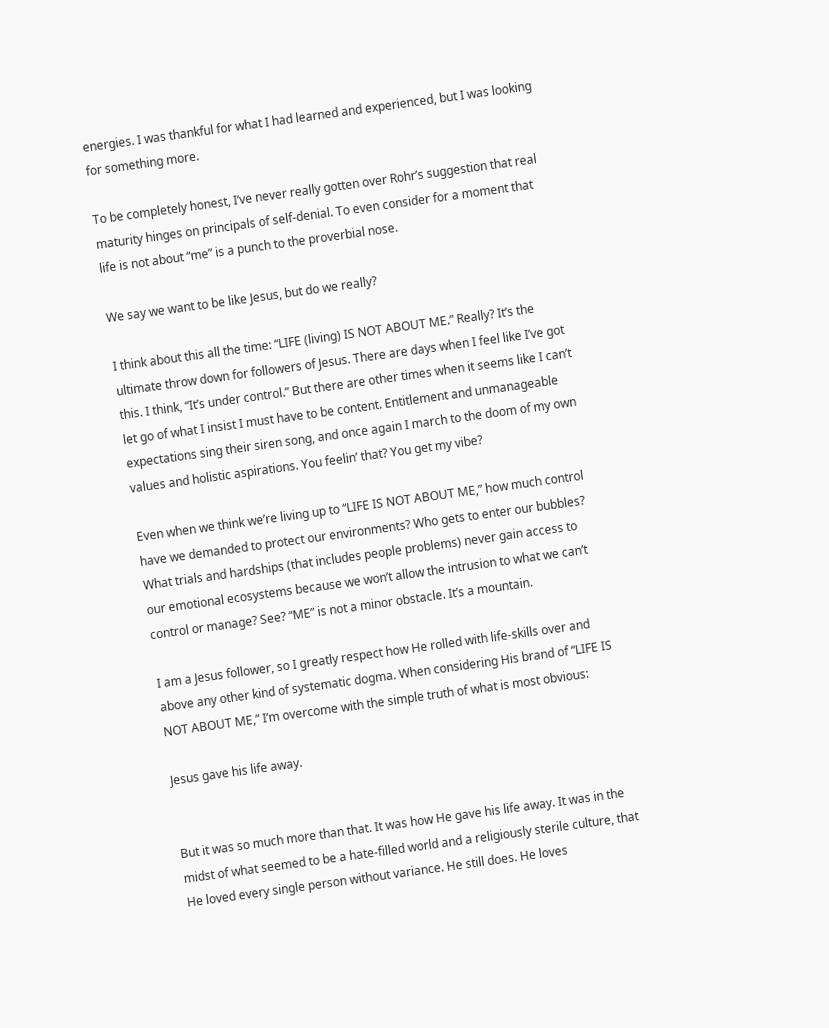energies. I was thankful for what I had learned and experienced, but I was looking for something more.

To be completely honest, I’ve never really gotten over Rohr’s suggestion that real maturity hinges on principals of self-denial. To even consider for a moment that life is not about “me” is a punch to the proverbial nose.

We say we want to be like Jesus, but do we really?

I think about this all the time: “LIFE (living) IS NOT ABOUT ME.” Really? It’s the ultimate throw down for followers of Jesus. There are days when I feel like I’ve got this. I think, “It’s under control.” But there are other times when it seems like I can’t let go of what I insist I must have to be content. Entitlement and unmanageable expectations sing their siren song, and once again I march to the doom of my own values and holistic aspirations. You feelin’ that? You get my vibe?

Even when we think we’re living up to “LIFE IS NOT ABOUT ME,” how much control have we demanded to protect our environments? Who gets to enter our bubbles? What trials and hardships (that includes people problems) never gain access to our emotional ecosystems because we won’t allow the intrusion to what we can’t control or manage? See? “ME” is not a minor obstacle. It’s a mountain.

I am a Jesus follower, so I greatly respect how He rolled with life-skills over and above any other kind of systematic dogma. When considering His brand of “LIFE IS NOT ABOUT ME,” I’m overcome with the simple truth of what is most obvious:

Jesus gave his life away.


But it was so much more than that. It was how He gave his life away. It was in the midst of what seemed to be a hate-filled world and a religiously sterile culture, that He loved every single person without variance. He still does. He loves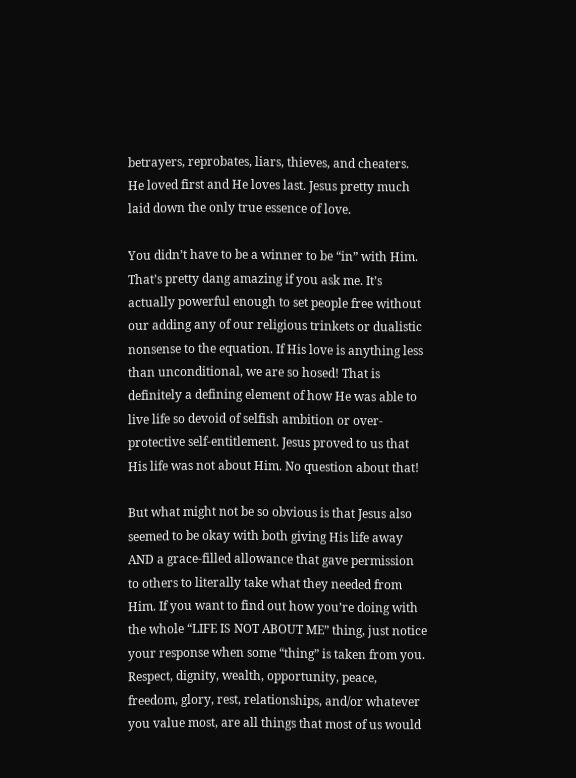betrayers, reprobates, liars, thieves, and cheaters. He loved first and He loves last. Jesus pretty much laid down the only true essence of love.

You didn’t have to be a winner to be “in” with Him. That’s pretty dang amazing if you ask me. It’s actually powerful enough to set people free without our adding any of our religious trinkets or dualistic nonsense to the equation. If His love is anything less than unconditional, we are so hosed! That is definitely a defining element of how He was able to live life so devoid of selfish ambition or over-protective self-entitlement. Jesus proved to us that His life was not about Him. No question about that!

But what might not be so obvious is that Jesus also seemed to be okay with both giving His life away AND a grace-filled allowance that gave permission to others to literally take what they needed from Him. If you want to find out how you’re doing with the whole “LIFE IS NOT ABOUT ME” thing, just notice your response when some “thing” is taken from you. Respect, dignity, wealth, opportunity, peace, freedom, glory, rest, relationships, and/or whatever you value most, are all things that most of us would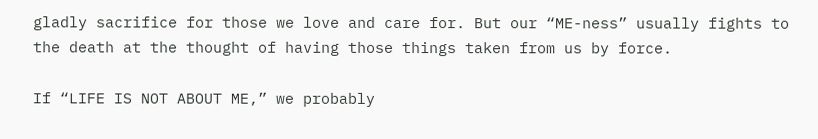gladly sacrifice for those we love and care for. But our “ME-ness” usually fights to the death at the thought of having those things taken from us by force.

If “LIFE IS NOT ABOUT ME,” we probably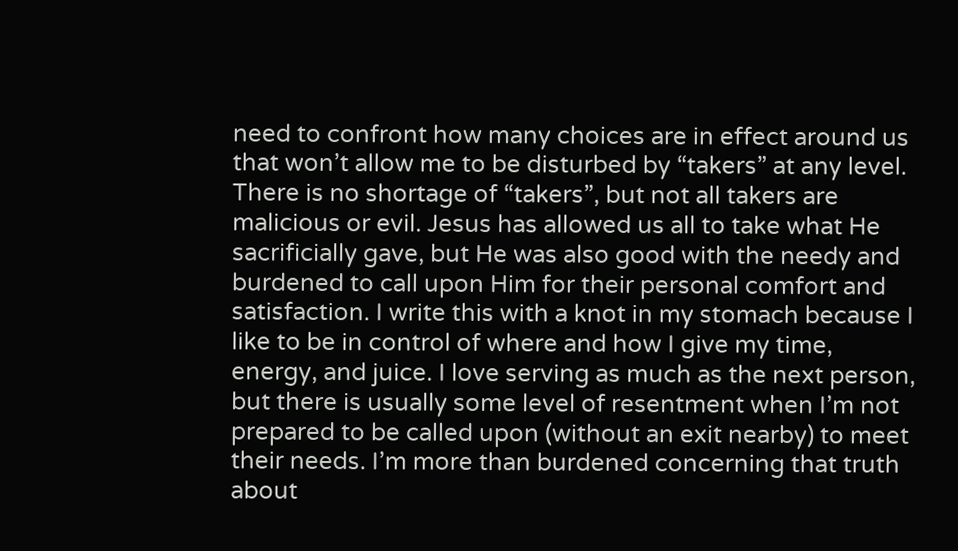need to confront how many choices are in effect around us that won’t allow me to be disturbed by “takers” at any level. There is no shortage of “takers”, but not all takers are malicious or evil. Jesus has allowed us all to take what He sacrificially gave, but He was also good with the needy and burdened to call upon Him for their personal comfort and satisfaction. I write this with a knot in my stomach because I like to be in control of where and how I give my time, energy, and juice. I love serving as much as the next person, but there is usually some level of resentment when I’m not prepared to be called upon (without an exit nearby) to meet their needs. I’m more than burdened concerning that truth about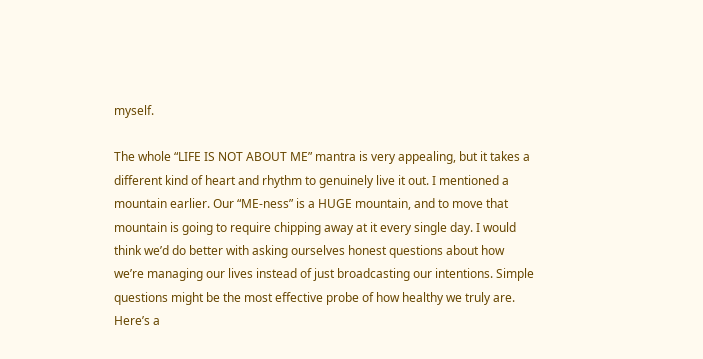myself.

The whole “LIFE IS NOT ABOUT ME” mantra is very appealing, but it takes a different kind of heart and rhythm to genuinely live it out. I mentioned a mountain earlier. Our “ME-ness” is a HUGE mountain, and to move that mountain is going to require chipping away at it every single day. I would think we’d do better with asking ourselves honest questions about how we’re managing our lives instead of just broadcasting our intentions. Simple questions might be the most effective probe of how healthy we truly are. Here’s a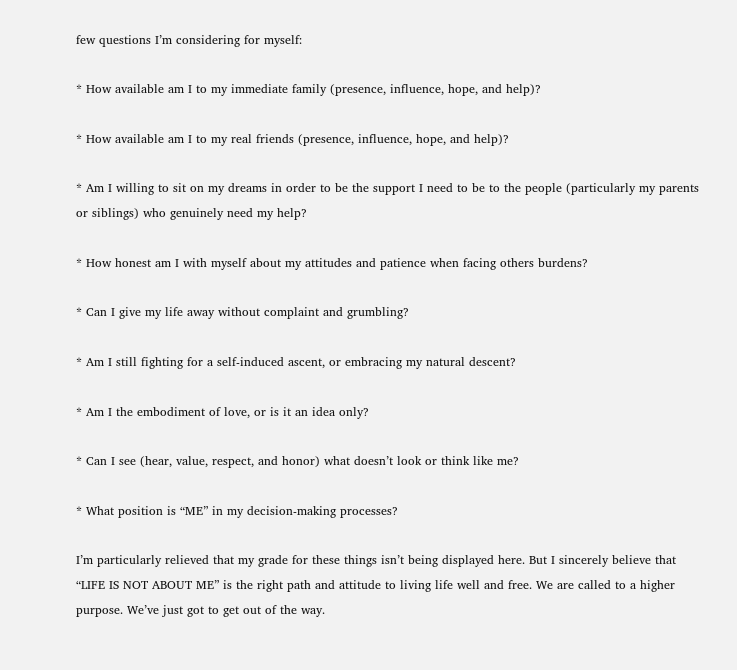few questions I’m considering for myself:

* How available am I to my immediate family (presence, influence, hope, and help)?

* How available am I to my real friends (presence, influence, hope, and help)?

* Am I willing to sit on my dreams in order to be the support I need to be to the people (particularly my parents or siblings) who genuinely need my help?

* How honest am I with myself about my attitudes and patience when facing others burdens?

* Can I give my life away without complaint and grumbling?

* Am I still fighting for a self-induced ascent, or embracing my natural descent?

* Am I the embodiment of love, or is it an idea only?

* Can I see (hear, value, respect, and honor) what doesn’t look or think like me?

* What position is “ME” in my decision-making processes?

I’m particularly relieved that my grade for these things isn’t being displayed here. But I sincerely believe that “LIFE IS NOT ABOUT ME” is the right path and attitude to living life well and free. We are called to a higher purpose. We’ve just got to get out of the way.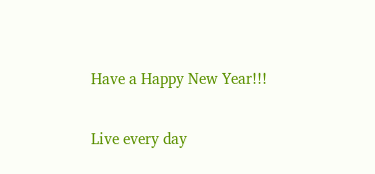Have a Happy New Year!!!

Live every day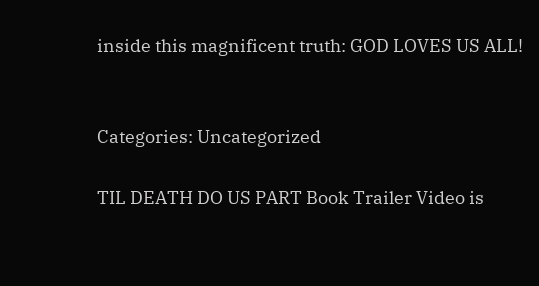inside this magnificent truth: GOD LOVES US ALL!


Categories: Uncategorized

TIL DEATH DO US PART Book Trailer Video is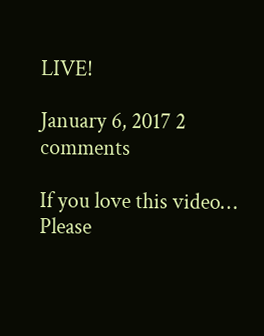LIVE!

January 6, 2017 2 comments

If you love this video… Please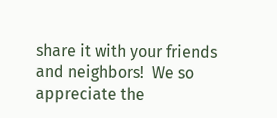share it with your friends and neighbors!  We so appreciate the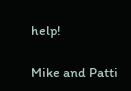help!

Mike and Patti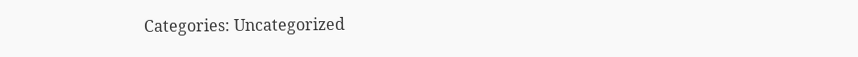Categories: Uncategorized